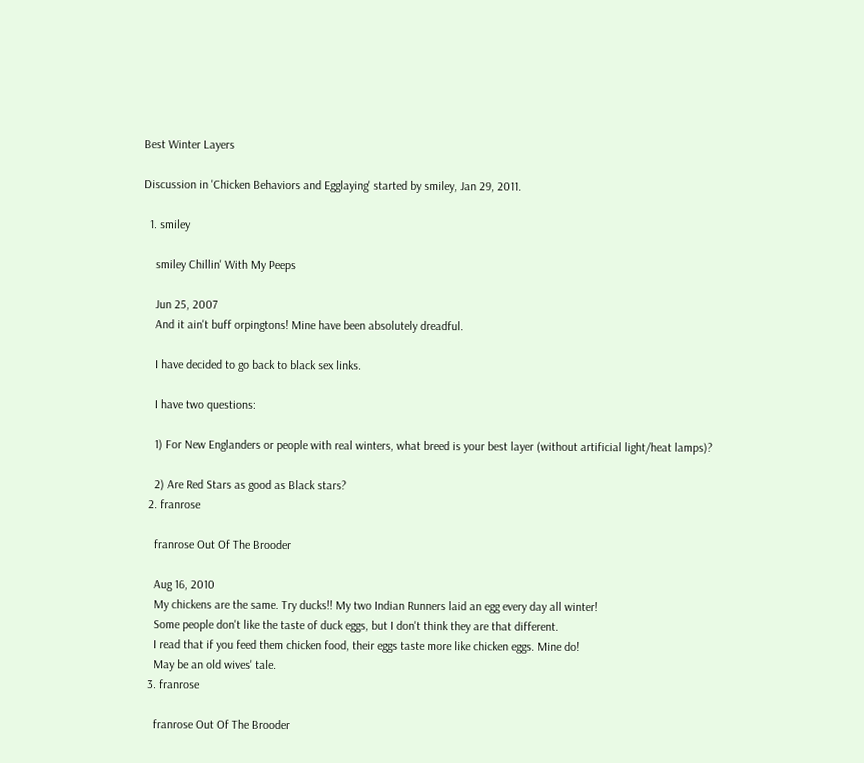Best Winter Layers

Discussion in 'Chicken Behaviors and Egglaying' started by smiley, Jan 29, 2011.

  1. smiley

    smiley Chillin' With My Peeps

    Jun 25, 2007
    And it ain't buff orpingtons! Mine have been absolutely dreadful.

    I have decided to go back to black sex links.

    I have two questions:

    1) For New Englanders or people with real winters, what breed is your best layer (without artificial light/heat lamps)?

    2) Are Red Stars as good as Black stars?
  2. franrose

    franrose Out Of The Brooder

    Aug 16, 2010
    My chickens are the same. Try ducks!! My two Indian Runners laid an egg every day all winter!
    Some people don't like the taste of duck eggs, but I don't think they are that different.
    I read that if you feed them chicken food, their eggs taste more like chicken eggs. Mine do!
    May be an old wives' tale.
  3. franrose

    franrose Out Of The Brooder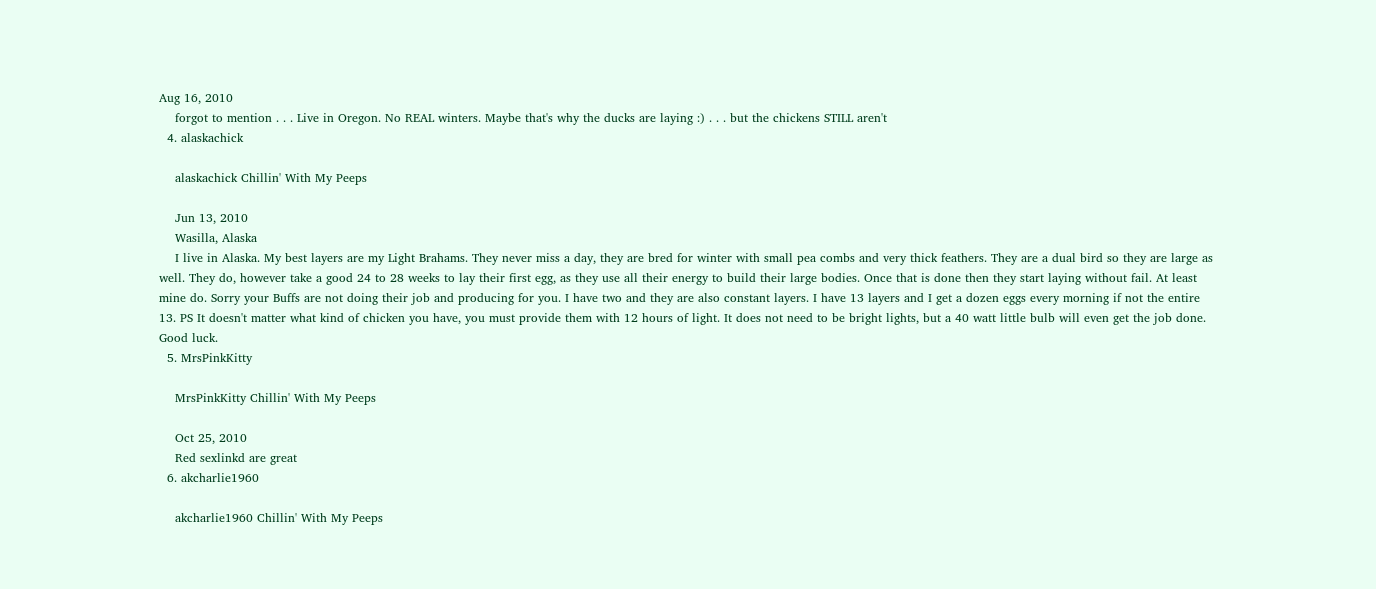Aug 16, 2010
    forgot to mention . . . Live in Oregon. No REAL winters. Maybe that's why the ducks are laying :) . . . but the chickens STILL aren't
  4. alaskachick

    alaskachick Chillin' With My Peeps

    Jun 13, 2010
    Wasilla, Alaska
    I live in Alaska. My best layers are my Light Brahams. They never miss a day, they are bred for winter with small pea combs and very thick feathers. They are a dual bird so they are large as well. They do, however take a good 24 to 28 weeks to lay their first egg, as they use all their energy to build their large bodies. Once that is done then they start laying without fail. At least mine do. Sorry your Buffs are not doing their job and producing for you. I have two and they are also constant layers. I have 13 layers and I get a dozen eggs every morning if not the entire 13. PS It doesn't matter what kind of chicken you have, you must provide them with 12 hours of light. It does not need to be bright lights, but a 40 watt little bulb will even get the job done. Good luck.
  5. MrsPinkKitty

    MrsPinkKitty Chillin' With My Peeps

    Oct 25, 2010
    Red sexlinkd are great
  6. akcharlie1960

    akcharlie1960 Chillin' With My Peeps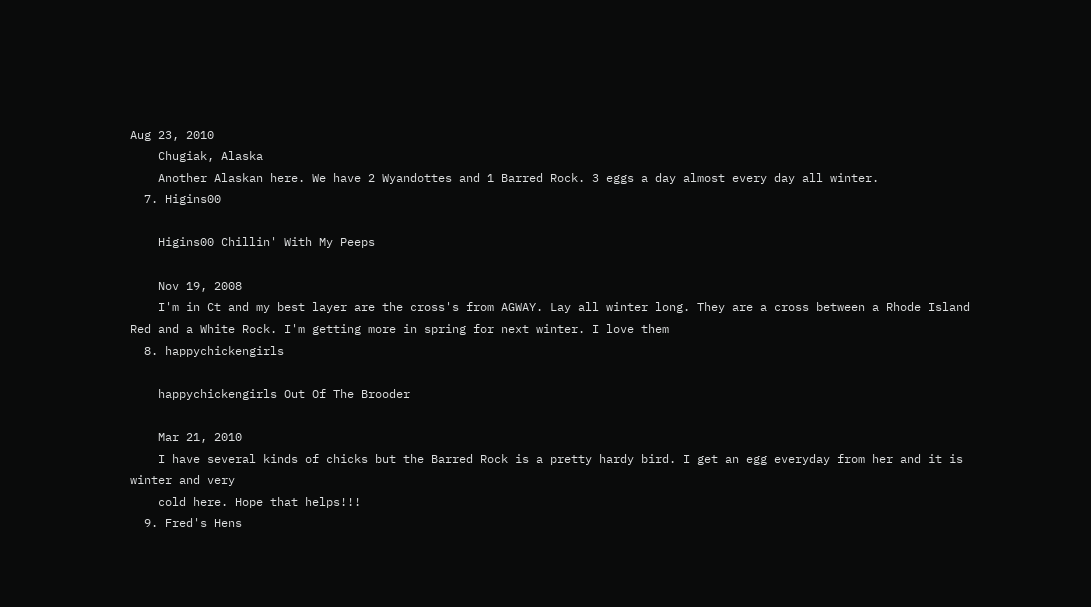Aug 23, 2010
    Chugiak, Alaska
    Another Alaskan here. We have 2 Wyandottes and 1 Barred Rock. 3 eggs a day almost every day all winter.
  7. Higins00

    Higins00 Chillin' With My Peeps

    Nov 19, 2008
    I'm in Ct and my best layer are the cross's from AGWAY. Lay all winter long. They are a cross between a Rhode Island Red and a White Rock. I'm getting more in spring for next winter. I love them
  8. happychickengirls

    happychickengirls Out Of The Brooder

    Mar 21, 2010
    I have several kinds of chicks but the Barred Rock is a pretty hardy bird. I get an egg everyday from her and it is winter and very
    cold here. Hope that helps!!!
  9. Fred's Hens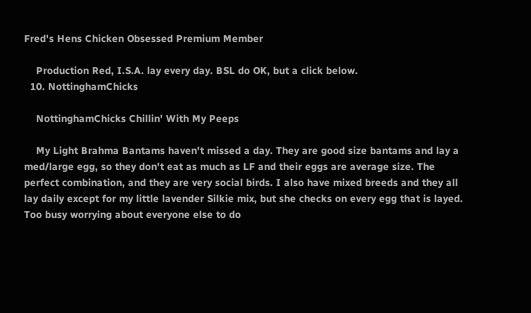Fred's Hens Chicken Obsessed Premium Member

    Production Red, I.S.A. lay every day. BSL do OK, but a click below.
  10. NottinghamChicks

    NottinghamChicks Chillin' With My Peeps

    My Light Brahma Bantams haven't missed a day. They are good size bantams and lay a med/large egg, so they don't eat as much as LF and their eggs are average size. The perfect combination, and they are very social birds. I also have mixed breeds and they all lay daily except for my little lavender Silkie mix, but she checks on every egg that is layed. Too busy worrying about everyone else to do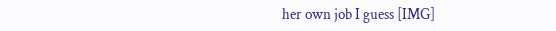her own job I guess [IMG]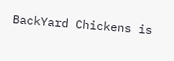BackYard Chickens is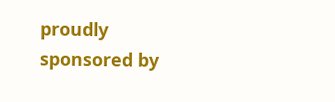proudly sponsored by